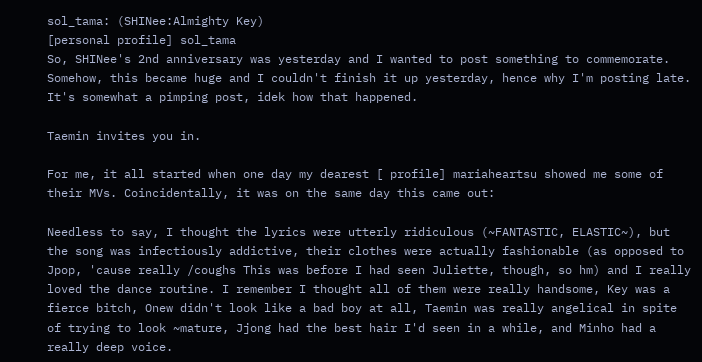sol_tama: (SHINee:Almighty Key)
[personal profile] sol_tama
So, SHINee's 2nd anniversary was yesterday and I wanted to post something to commemorate. Somehow, this became huge and I couldn't finish it up yesterday, hence why I'm posting late. It's somewhat a pimping post, idek how that happened.

Taemin invites you in.

For me, it all started when one day my dearest [ profile] mariaheartsu showed me some of their MVs. Coincidentally, it was on the same day this came out:

Needless to say, I thought the lyrics were utterly ridiculous (~FANTASTIC, ELASTIC~), but the song was infectiously addictive, their clothes were actually fashionable (as opposed to Jpop, 'cause really /coughs This was before I had seen Juliette, though, so hm) and I really loved the dance routine. I remember I thought all of them were really handsome, Key was a fierce bitch, Onew didn't look like a bad boy at all, Taemin was really angelical in spite of trying to look ~mature, Jjong had the best hair I'd seen in a while, and Minho had a really deep voice.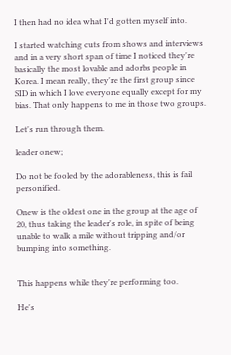I then had no idea what I'd gotten myself into.

I started watching cuts from shows and interviews and in a very short span of time I noticed they're basically the most lovable and adorbs people in Korea. I mean really, they're the first group since SID in which I love everyone equally except for my bias. That only happens to me in those two groups.

Let's run through them.

leader onew;

Do not be fooled by the adorableness, this is fail personified.

Onew is the oldest one in the group at the age of 20, thus taking the leader's role, in spite of being unable to walk a mile without tripping and/or bumping into something.


This happens while they're performing too.

He's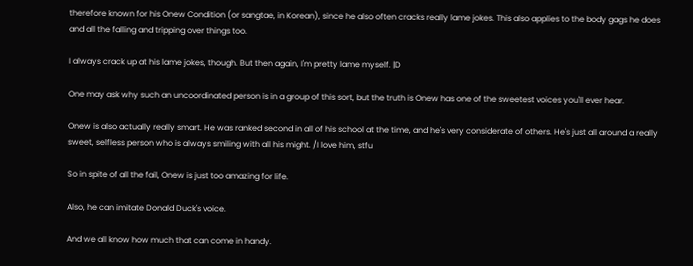therefore known for his Onew Condition (or sangtae, in Korean), since he also often cracks really lame jokes. This also applies to the body gags he does and all the falling and tripping over things too.

I always crack up at his lame jokes, though. But then again, I'm pretty lame myself. |D

One may ask why such an uncoordinated person is in a group of this sort, but the truth is Onew has one of the sweetest voices you'll ever hear.

Onew is also actually really smart. He was ranked second in all of his school at the time, and he's very considerate of others. He's just all around a really sweet, selfless person who is always smiling with all his might. /I love him, stfu

So in spite of all the fail, Onew is just too amazing for life.

Also, he can imitate Donald Duck's voice.

And we all know how much that can come in handy.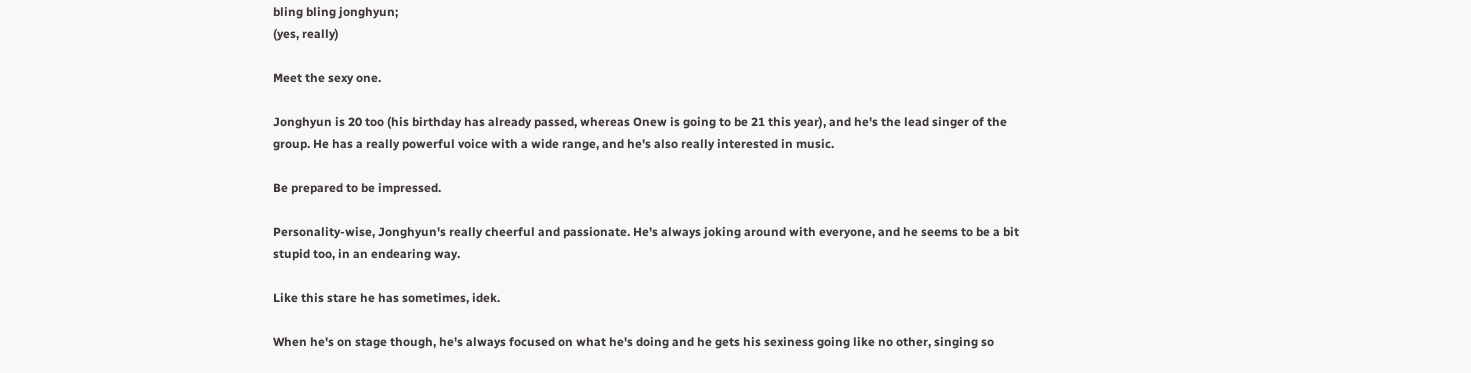bling bling jonghyun;
(yes, really)

Meet the sexy one.

Jonghyun is 20 too (his birthday has already passed, whereas Onew is going to be 21 this year), and he's the lead singer of the group. He has a really powerful voice with a wide range, and he's also really interested in music.

Be prepared to be impressed.

Personality-wise, Jonghyun's really cheerful and passionate. He's always joking around with everyone, and he seems to be a bit stupid too, in an endearing way.

Like this stare he has sometimes, idek.

When he's on stage though, he's always focused on what he's doing and he gets his sexiness going like no other, singing so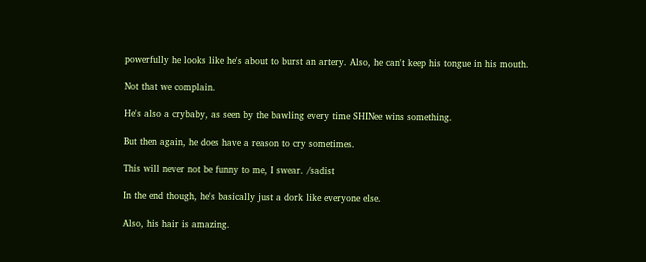powerfully he looks like he's about to burst an artery. Also, he can't keep his tongue in his mouth.

Not that we complain.

He's also a crybaby, as seen by the bawling every time SHINee wins something.

But then again, he does have a reason to cry sometimes.

This will never not be funny to me, I swear. /sadist

In the end though, he's basically just a dork like everyone else.

Also, his hair is amazing.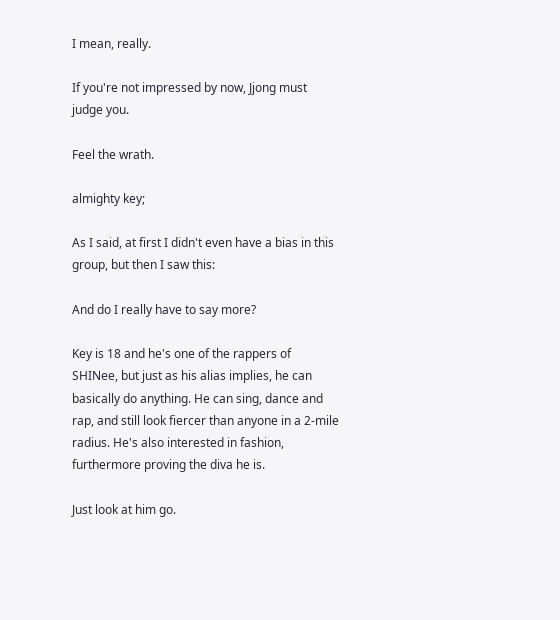I mean, really.

If you're not impressed by now, Jjong must judge you.

Feel the wrath.

almighty key;

As I said, at first I didn't even have a bias in this group, but then I saw this:

And do I really have to say more?

Key is 18 and he's one of the rappers of SHINee, but just as his alias implies, he can basically do anything. He can sing, dance and rap, and still look fiercer than anyone in a 2-mile radius. He's also interested in fashion, furthermore proving the diva he is.

Just look at him go.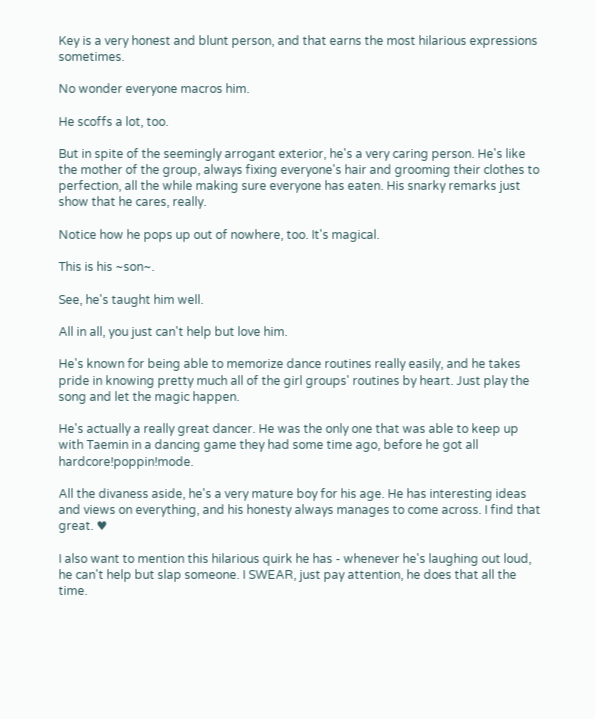Key is a very honest and blunt person, and that earns the most hilarious expressions sometimes.

No wonder everyone macros him.

He scoffs a lot, too.

But in spite of the seemingly arrogant exterior, he's a very caring person. He's like the mother of the group, always fixing everyone's hair and grooming their clothes to perfection, all the while making sure everyone has eaten. His snarky remarks just show that he cares, really.

Notice how he pops up out of nowhere, too. It's magical.

This is his ~son~.

See, he's taught him well.

All in all, you just can't help but love him.

He's known for being able to memorize dance routines really easily, and he takes pride in knowing pretty much all of the girl groups' routines by heart. Just play the song and let the magic happen.

He's actually a really great dancer. He was the only one that was able to keep up with Taemin in a dancing game they had some time ago, before he got all hardcore!poppin!mode.

All the divaness aside, he's a very mature boy for his age. He has interesting ideas and views on everything, and his honesty always manages to come across. I find that great. ♥

I also want to mention this hilarious quirk he has - whenever he's laughing out loud, he can't help but slap someone. I SWEAR, just pay attention, he does that all the time.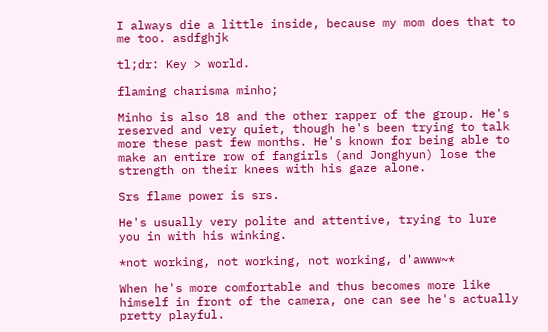I always die a little inside, because my mom does that to me too. asdfghjk

tl;dr: Key > world.

flaming charisma minho;

Minho is also 18 and the other rapper of the group. He's reserved and very quiet, though he's been trying to talk more these past few months. He's known for being able to make an entire row of fangirls (and Jonghyun) lose the strength on their knees with his gaze alone.

Srs flame power is srs.

He's usually very polite and attentive, trying to lure you in with his winking.

*not working, not working, not working, d'awww~*

When he's more comfortable and thus becomes more like himself in front of the camera, one can see he's actually pretty playful.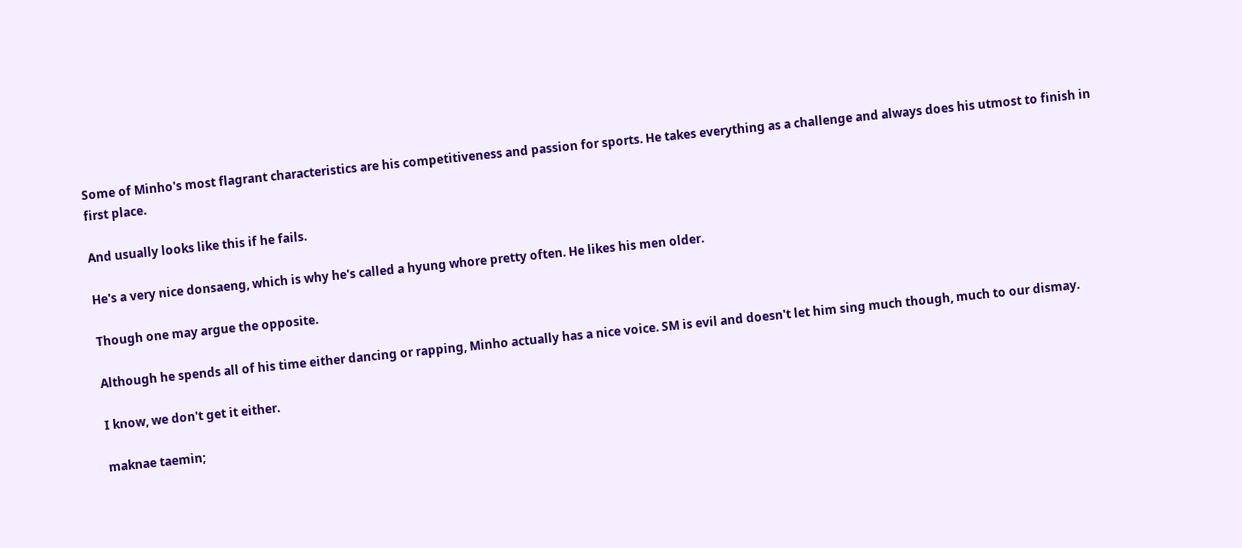Some of Minho's most flagrant characteristics are his competitiveness and passion for sports. He takes everything as a challenge and always does his utmost to finish in first place.

And usually looks like this if he fails.

He's a very nice donsaeng, which is why he's called a hyung whore pretty often. He likes his men older.

Though one may argue the opposite.

Although he spends all of his time either dancing or rapping, Minho actually has a nice voice. SM is evil and doesn't let him sing much though, much to our dismay.

I know, we don't get it either.

maknae taemin;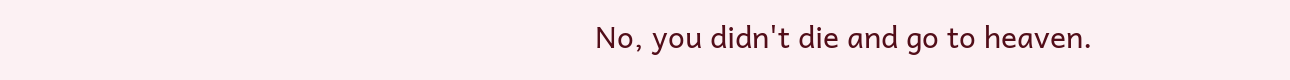No, you didn't die and go to heaven.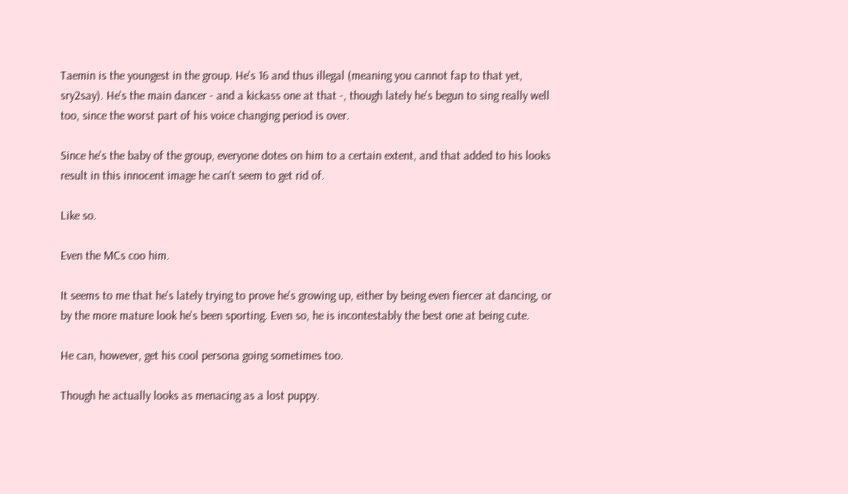Taemin is the youngest in the group. He's 16 and thus illegal (meaning you cannot fap to that yet, sry2say). He's the main dancer - and a kickass one at that -, though lately he's begun to sing really well too, since the worst part of his voice changing period is over.

Since he's the baby of the group, everyone dotes on him to a certain extent, and that added to his looks result in this innocent image he can't seem to get rid of.

Like so.

Even the MCs coo him.

It seems to me that he's lately trying to prove he's growing up, either by being even fiercer at dancing, or by the more mature look he's been sporting. Even so, he is incontestably the best one at being cute.

He can, however, get his cool persona going sometimes too.

Though he actually looks as menacing as a lost puppy.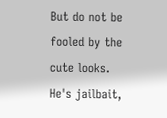But do not be fooled by the cute looks. He's jailbait,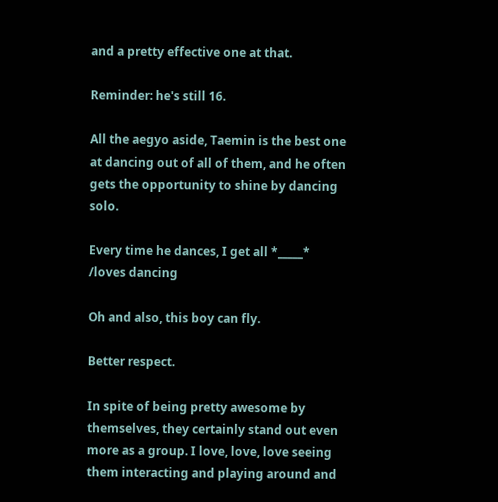and a pretty effective one at that.

Reminder: he's still 16.

All the aegyo aside, Taemin is the best one at dancing out of all of them, and he often gets the opportunity to shine by dancing solo.

Every time he dances, I get all *_____* /loves dancing

Oh and also, this boy can fly.

Better respect.

In spite of being pretty awesome by themselves, they certainly stand out even more as a group. I love, love, love seeing them interacting and playing around and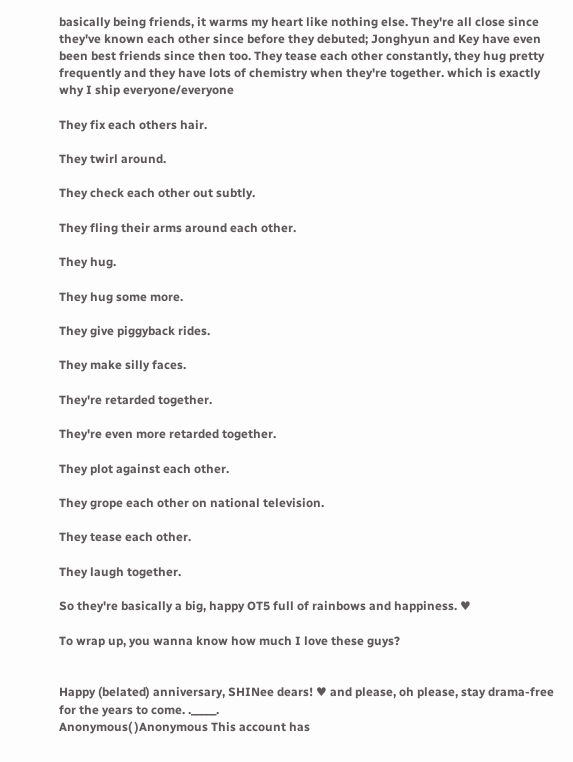basically being friends, it warms my heart like nothing else. They're all close since they've known each other since before they debuted; Jonghyun and Key have even been best friends since then too. They tease each other constantly, they hug pretty frequently and they have lots of chemistry when they're together. which is exactly why I ship everyone/everyone

They fix each others hair.

They twirl around.

They check each other out subtly.

They fling their arms around each other.

They hug.

They hug some more.

They give piggyback rides.

They make silly faces.

They're retarded together.

They're even more retarded together.

They plot against each other.

They grope each other on national television.

They tease each other.

They laugh together.

So they're basically a big, happy OT5 full of rainbows and happiness. ♥

To wrap up, you wanna know how much I love these guys?


Happy (belated) anniversary, SHINee dears! ♥ and please, oh please, stay drama-free for the years to come. ._____.
Anonymous( )Anonymous This account has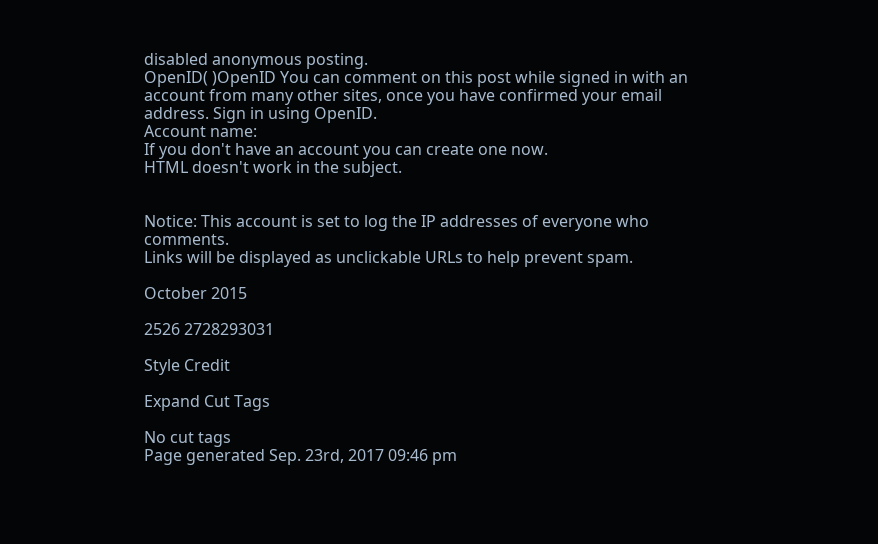disabled anonymous posting.
OpenID( )OpenID You can comment on this post while signed in with an account from many other sites, once you have confirmed your email address. Sign in using OpenID.
Account name:
If you don't have an account you can create one now.
HTML doesn't work in the subject.


Notice: This account is set to log the IP addresses of everyone who comments.
Links will be displayed as unclickable URLs to help prevent spam.

October 2015

2526 2728293031

Style Credit

Expand Cut Tags

No cut tags
Page generated Sep. 23rd, 2017 09:46 pm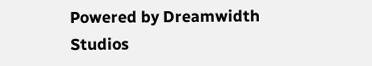Powered by Dreamwidth Studios